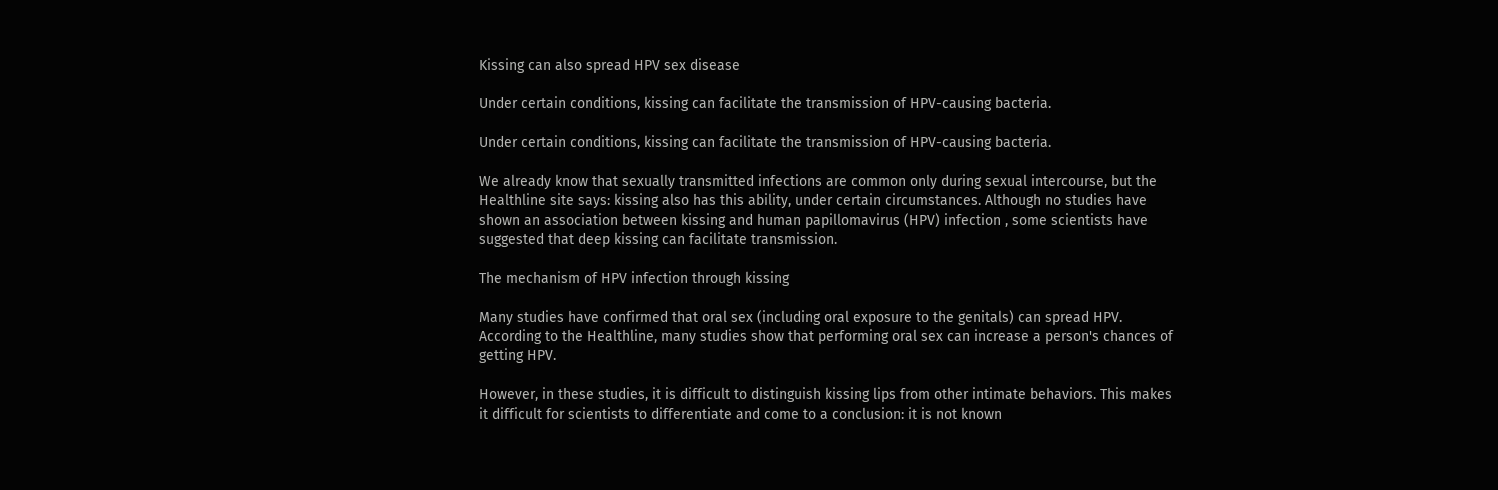Kissing can also spread HPV sex disease

Under certain conditions, kissing can facilitate the transmission of HPV-causing bacteria.

Under certain conditions, kissing can facilitate the transmission of HPV-causing bacteria.

We already know that sexually transmitted infections are common only during sexual intercourse, but the Healthline site says: kissing also has this ability, under certain circumstances. Although no studies have shown an association between kissing and human papillomavirus (HPV) infection , some scientists have suggested that deep kissing can facilitate transmission.

The mechanism of HPV infection through kissing

Many studies have confirmed that oral sex (including oral exposure to the genitals) can spread HPV. According to the Healthline, many studies show that performing oral sex can increase a person's chances of getting HPV.

However, in these studies, it is difficult to distinguish kissing lips from other intimate behaviors. This makes it difficult for scientists to differentiate and come to a conclusion: it is not known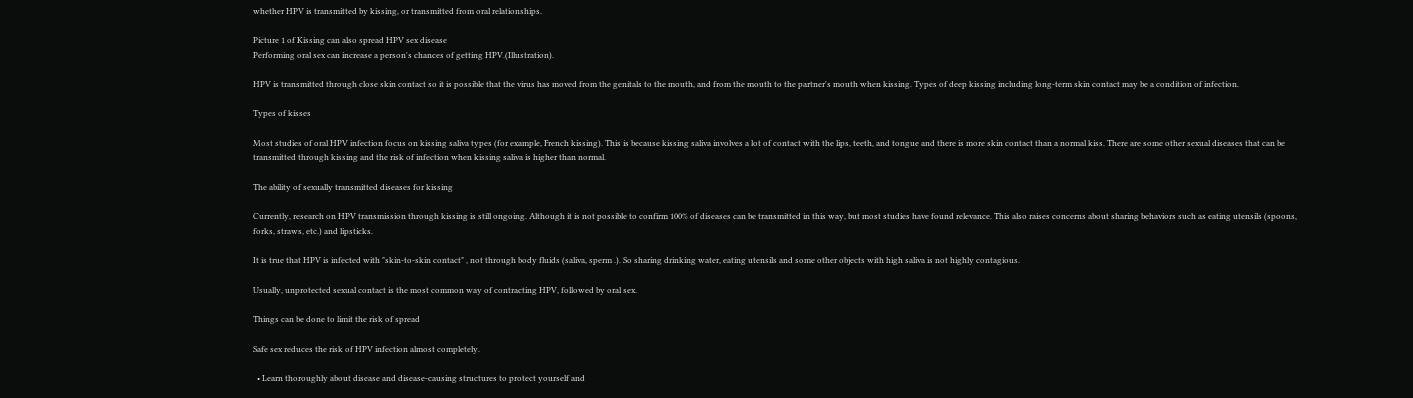whether HPV is transmitted by kissing, or transmitted from oral relationships.

Picture 1 of Kissing can also spread HPV sex disease
Performing oral sex can increase a person's chances of getting HPV.(Illustration).

HPV is transmitted through close skin contact so it is possible that the virus has moved from the genitals to the mouth, and from the mouth to the partner's mouth when kissing. Types of deep kissing including long-term skin contact may be a condition of infection.

Types of kisses

Most studies of oral HPV infection focus on kissing saliva types (for example, French kissing). This is because kissing saliva involves a lot of contact with the lips, teeth, and tongue and there is more skin contact than a normal kiss. There are some other sexual diseases that can be transmitted through kissing and the risk of infection when kissing saliva is higher than normal.

The ability of sexually transmitted diseases for kissing

Currently, research on HPV transmission through kissing is still ongoing. Although it is not possible to confirm 100% of diseases can be transmitted in this way, but most studies have found relevance. This also raises concerns about sharing behaviors such as eating utensils (spoons, forks, straws, etc.) and lipsticks.

It is true that HPV is infected with "skin-to-skin contact" , not through body fluids (saliva, sperm .). So sharing drinking water, eating utensils and some other objects with high saliva is not highly contagious.

Usually, unprotected sexual contact is the most common way of contracting HPV, followed by oral sex.

Things can be done to limit the risk of spread

Safe sex reduces the risk of HPV infection almost completely.

  • Learn thoroughly about disease and disease-causing structures to protect yourself and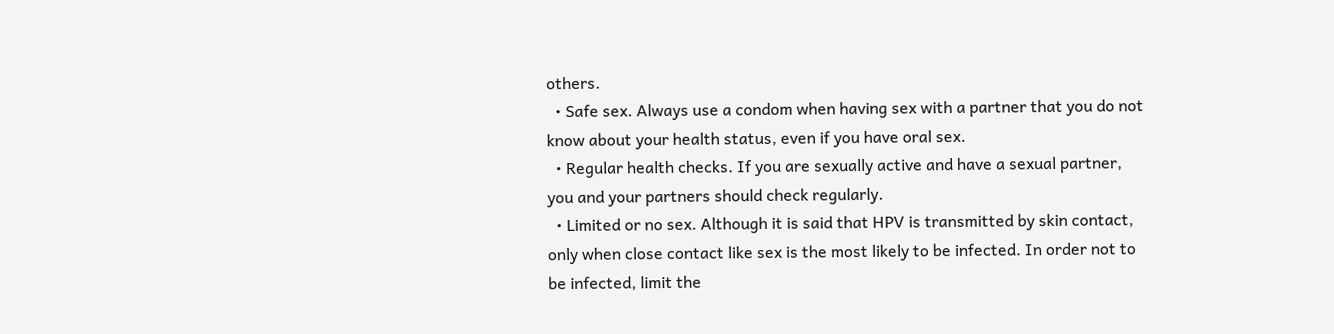others.
  • Safe sex. Always use a condom when having sex with a partner that you do not know about your health status, even if you have oral sex.
  • Regular health checks. If you are sexually active and have a sexual partner, you and your partners should check regularly.
  • Limited or no sex. Although it is said that HPV is transmitted by skin contact, only when close contact like sex is the most likely to be infected. In order not to be infected, limit the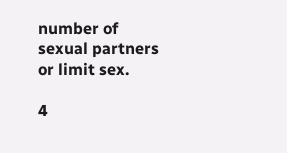number of sexual partners or limit sex.

4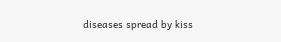diseases spread by kiss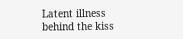Latent illness behind the kiss